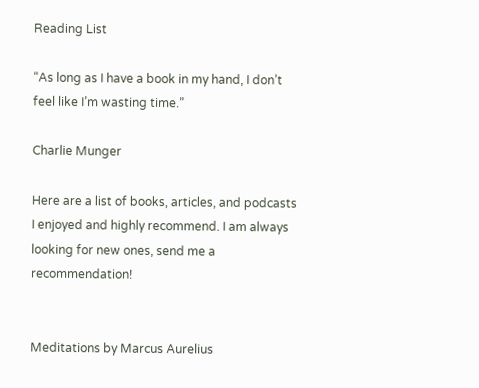Reading List

“As long as I have a book in my hand, I don’t feel like I’m wasting time.”

Charlie Munger

Here are a list of books, articles, and podcasts I enjoyed and highly recommend. I am always looking for new ones, send me a recommendation!


Meditations by Marcus Aurelius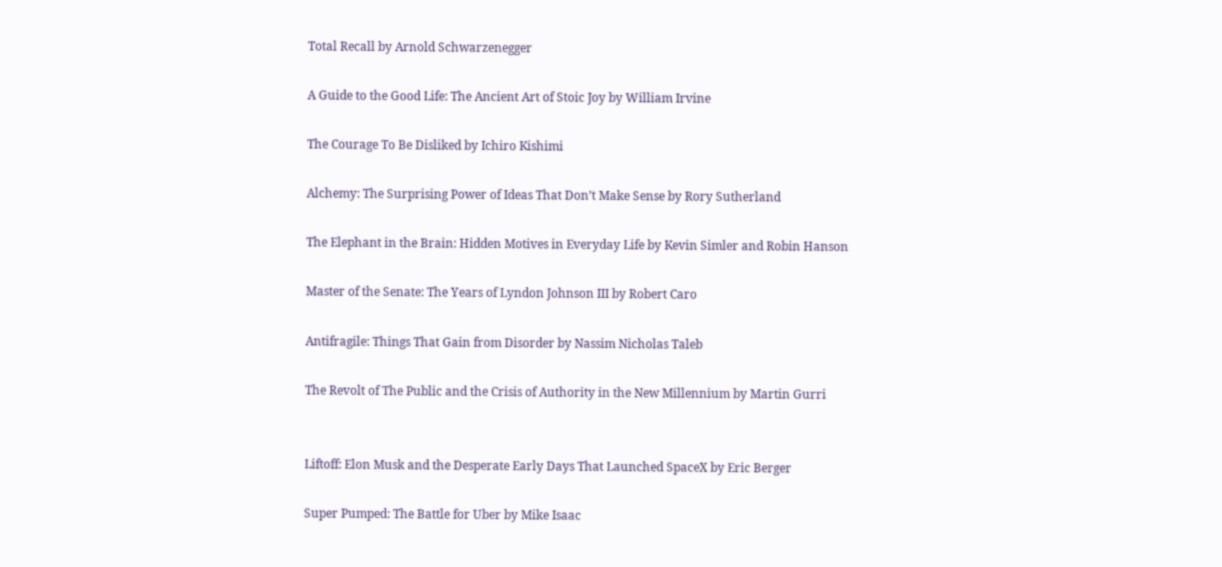Total Recall by Arnold Schwarzenegger

A Guide to the Good Life: The Ancient Art of Stoic Joy by William Irvine

The Courage To Be Disliked by Ichiro Kishimi

Alchemy: The Surprising Power of Ideas That Don’t Make Sense by Rory Sutherland

The Elephant in the Brain: Hidden Motives in Everyday Life by Kevin Simler and Robin Hanson

Master of the Senate: The Years of Lyndon Johnson III by Robert Caro

Antifragile: Things That Gain from Disorder by Nassim Nicholas Taleb

The Revolt of The Public and the Crisis of Authority in the New Millennium by Martin Gurri


Liftoff: Elon Musk and the Desperate Early Days That Launched SpaceX by Eric Berger

Super Pumped: The Battle for Uber by Mike Isaac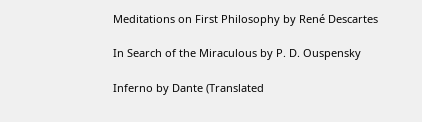Meditations on First Philosophy by René Descartes

In Search of the Miraculous by P. D. Ouspensky

Inferno by Dante (Translated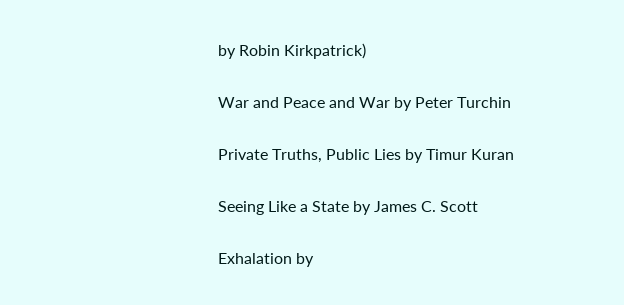by Robin Kirkpatrick)

War and Peace and War by Peter Turchin

Private Truths, Public Lies by Timur Kuran

Seeing Like a State by James C. Scott

Exhalation by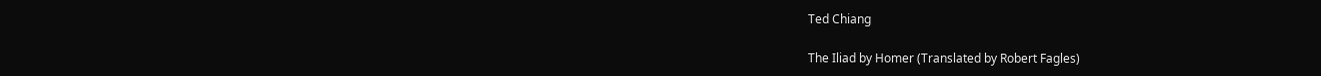Ted Chiang

The Iliad by Homer (Translated by Robert Fagles)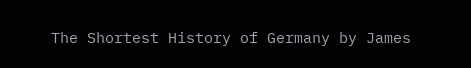The Shortest History of Germany by James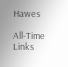Hawes

All-Time Links